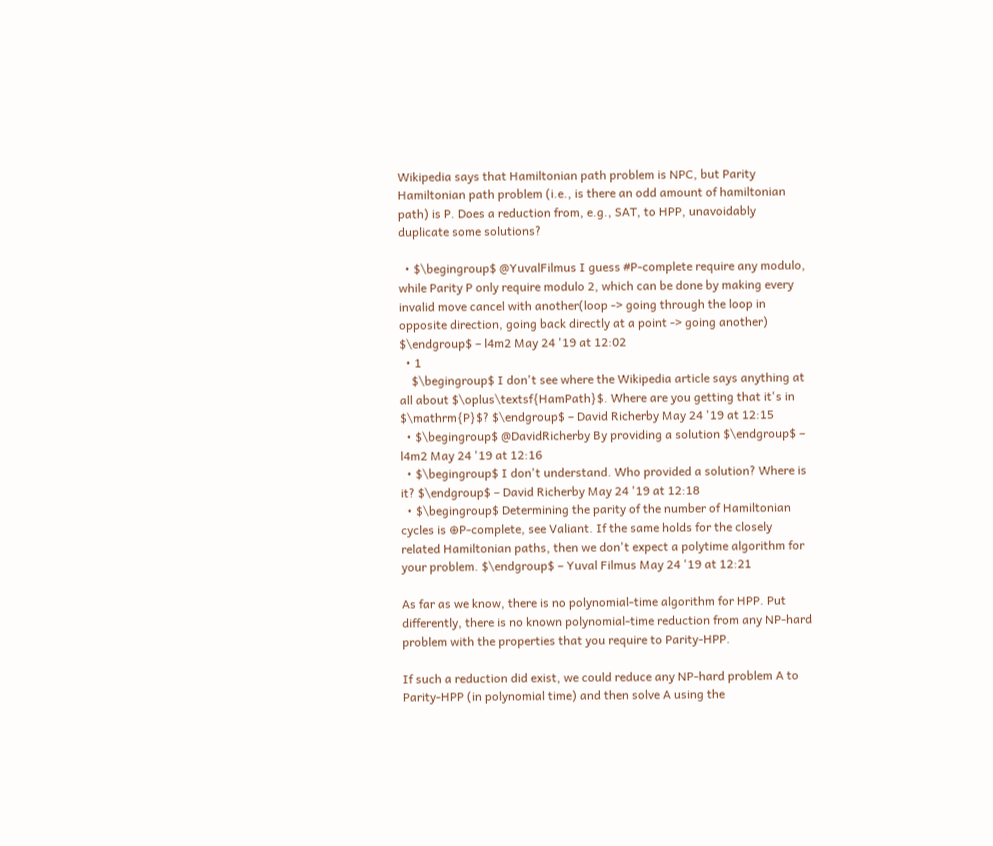Wikipedia says that Hamiltonian path problem is NPC, but Parity Hamiltonian path problem (i.e., is there an odd amount of hamiltonian path) is P. Does a reduction from, e.g., SAT, to HPP, unavoidably duplicate some solutions?

  • $\begingroup$ @YuvalFilmus I guess #P-complete require any modulo, while Parity P only require modulo 2, which can be done by making every invalid move cancel with another(loop -> going through the loop in opposite direction, going back directly at a point -> going another) $\endgroup$ – l4m2 May 24 '19 at 12:02
  • 1
    $\begingroup$ I don't see where the Wikipedia article says anything at all about $\oplus\textsf{HamPath}$. Where are you getting that it's in $\mathrm{P}$? $\endgroup$ – David Richerby May 24 '19 at 12:15
  • $\begingroup$ @DavidRicherby By providing a solution $\endgroup$ – l4m2 May 24 '19 at 12:16
  • $\begingroup$ I don't understand. Who provided a solution? Where is it? $\endgroup$ – David Richerby May 24 '19 at 12:18
  • $\begingroup$ Determining the parity of the number of Hamiltonian cycles is ⊕P-complete, see Valiant. If the same holds for the closely related Hamiltonian paths, then we don't expect a polytime algorithm for your problem. $\endgroup$ – Yuval Filmus May 24 '19 at 12:21

As far as we know, there is no polynomial-time algorithm for HPP. Put differently, there is no known polynomial-time reduction from any NP-hard problem with the properties that you require to Parity-HPP.

If such a reduction did exist, we could reduce any NP-hard problem A to Parity-HPP (in polynomial time) and then solve A using the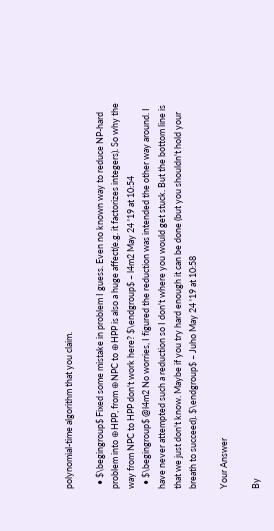polynomial-time algorithm that you claim.

  • $\begingroup$ Fixed some mistake in problem I guess. Even no known way to reduce NP-hard problem into ⊕HPP, from ⊕NPC to ⊕HPP is also a huge affect(e.g. it factorizes integers). So why the way from NPC to HPP don't work here? $\endgroup$ – l4m2 May 24 '19 at 10:54
  • $\begingroup$ @l4m2 No worries, I figured the reduction was intended the other way around. I have never attempted such a reduction so I don't where you would get stuck. But the bottom line is that we just don't know. Maybe if you try hard enough it can be done (but you shouldn't hold your breath to succeed). $\endgroup$ – Juho May 24 '19 at 10:58

Your Answer

By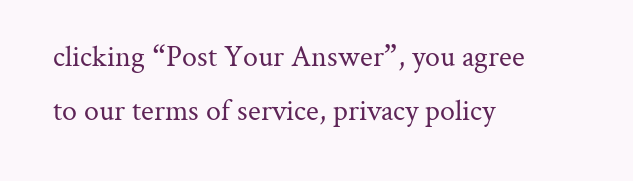clicking “Post Your Answer”, you agree to our terms of service, privacy policy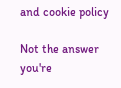and cookie policy

Not the answer you're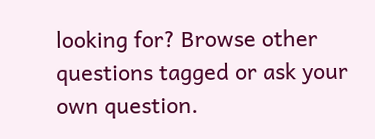looking for? Browse other questions tagged or ask your own question.